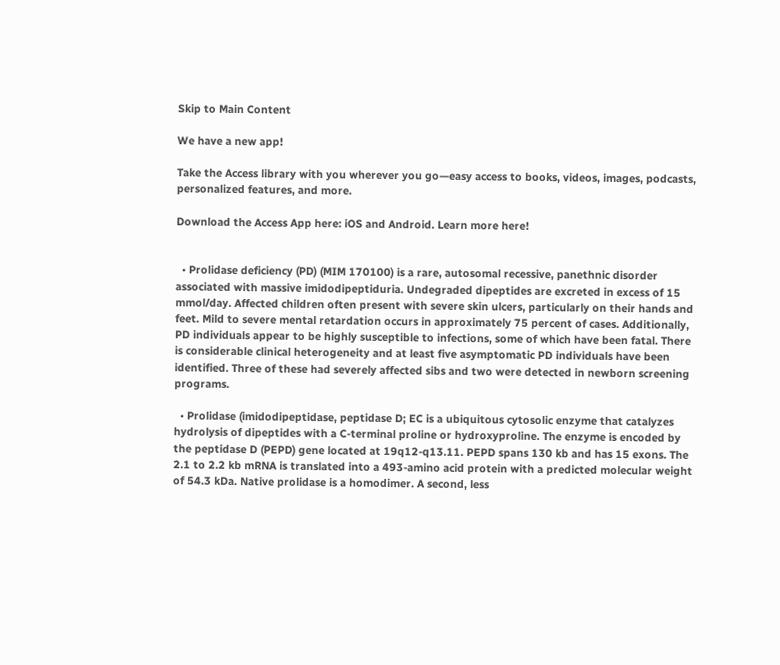Skip to Main Content

We have a new app!

Take the Access library with you wherever you go—easy access to books, videos, images, podcasts, personalized features, and more.

Download the Access App here: iOS and Android. Learn more here!


  • Prolidase deficiency (PD) (MIM 170100) is a rare, autosomal recessive, panethnic disorder associated with massive imidodipeptiduria. Undegraded dipeptides are excreted in excess of 15 mmol/day. Affected children often present with severe skin ulcers, particularly on their hands and feet. Mild to severe mental retardation occurs in approximately 75 percent of cases. Additionally, PD individuals appear to be highly susceptible to infections, some of which have been fatal. There is considerable clinical heterogeneity and at least five asymptomatic PD individuals have been identified. Three of these had severely affected sibs and two were detected in newborn screening programs.

  • Prolidase (imidodipeptidase, peptidase D; EC is a ubiquitous cytosolic enzyme that catalyzes hydrolysis of dipeptides with a C-terminal proline or hydroxyproline. The enzyme is encoded by the peptidase D (PEPD) gene located at 19q12-q13.11. PEPD spans 130 kb and has 15 exons. The 2.1 to 2.2 kb mRNA is translated into a 493-amino acid protein with a predicted molecular weight of 54.3 kDa. Native prolidase is a homodimer. A second, less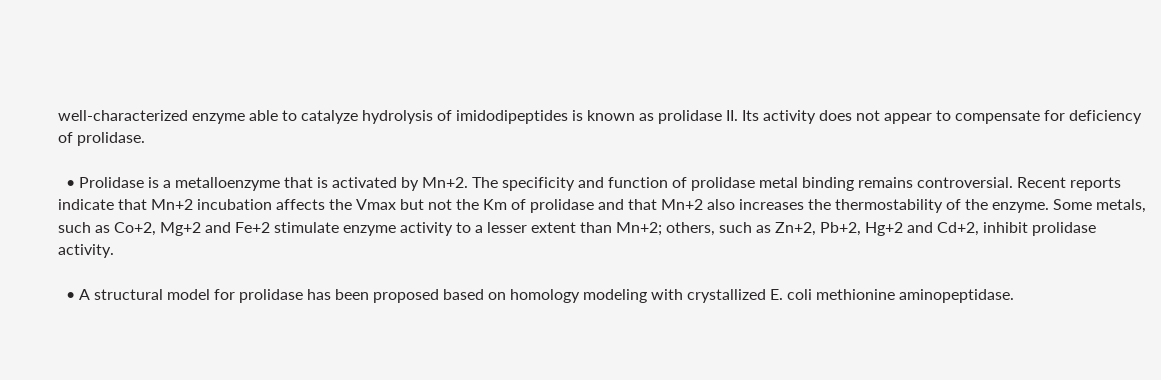well-characterized enzyme able to catalyze hydrolysis of imidodipeptides is known as prolidase II. Its activity does not appear to compensate for deficiency of prolidase.

  • Prolidase is a metalloenzyme that is activated by Mn+2. The specificity and function of prolidase metal binding remains controversial. Recent reports indicate that Mn+2 incubation affects the Vmax but not the Km of prolidase and that Mn+2 also increases the thermostability of the enzyme. Some metals, such as Co+2, Mg+2 and Fe+2 stimulate enzyme activity to a lesser extent than Mn+2; others, such as Zn+2, Pb+2, Hg+2 and Cd+2, inhibit prolidase activity.

  • A structural model for prolidase has been proposed based on homology modeling with crystallized E. coli methionine aminopeptidase.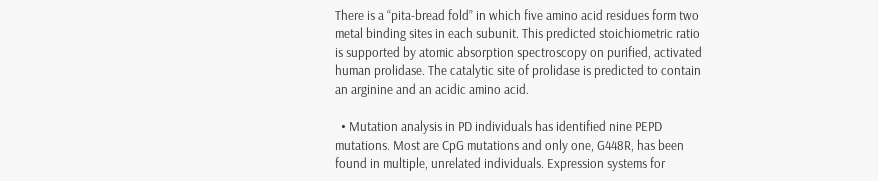There is a “pita-bread fold” in which five amino acid residues form two metal binding sites in each subunit. This predicted stoichiometric ratio is supported by atomic absorption spectroscopy on purified, activated human prolidase. The catalytic site of prolidase is predicted to contain an arginine and an acidic amino acid.

  • Mutation analysis in PD individuals has identified nine PEPD mutations. Most are CpG mutations and only one, G448R, has been found in multiple, unrelated individuals. Expression systems for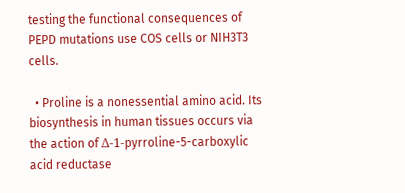testing the functional consequences of PEPD mutations use COS cells or NIH3T3 cells.

  • Proline is a nonessential amino acid. Its biosynthesis in human tissues occurs via the action of Δ-1-pyrroline-5-carboxylic acid reductase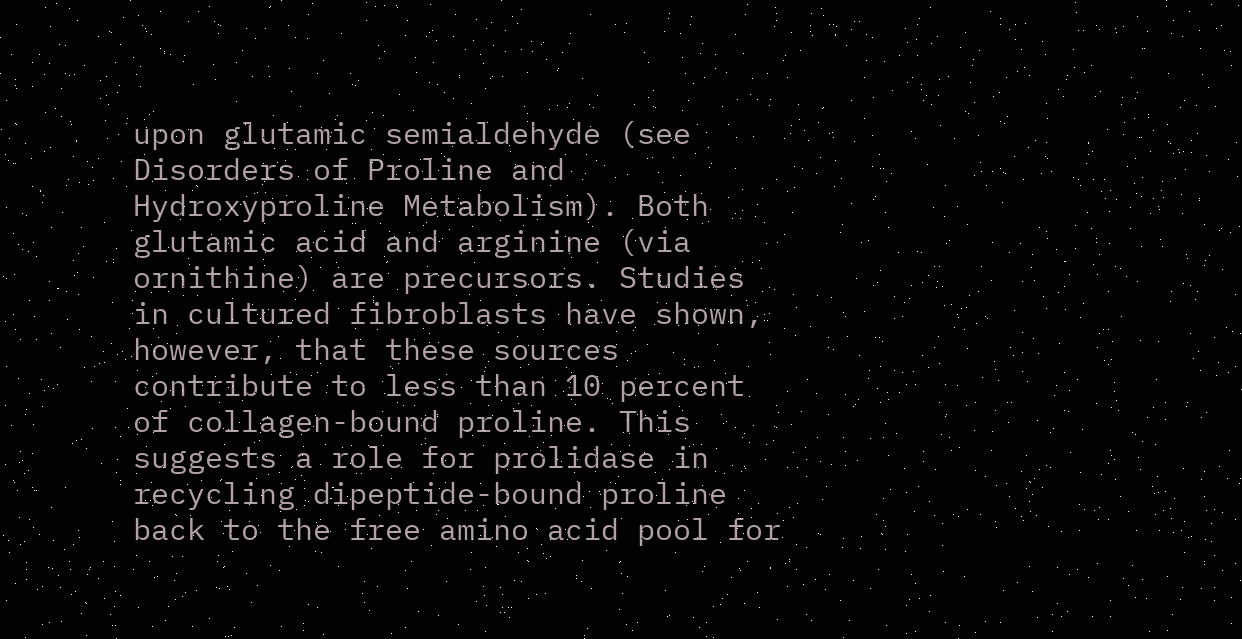upon glutamic semialdehyde (see Disorders of Proline and Hydroxyproline Metabolism). Both glutamic acid and arginine (via ornithine) are precursors. Studies in cultured fibroblasts have shown, however, that these sources contribute to less than 10 percent of collagen-bound proline. This suggests a role for prolidase in recycling dipeptide-bound proline back to the free amino acid pool for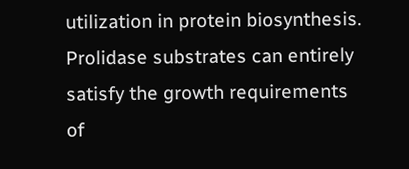utilization in protein biosynthesis. Prolidase substrates can entirely satisfy the growth requirements of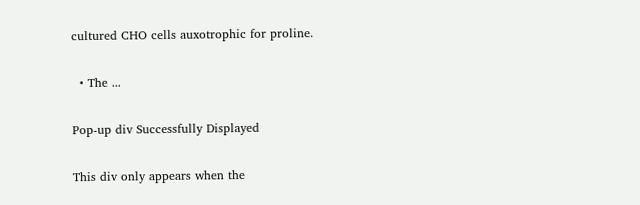cultured CHO cells auxotrophic for proline.

  • The ...

Pop-up div Successfully Displayed

This div only appears when the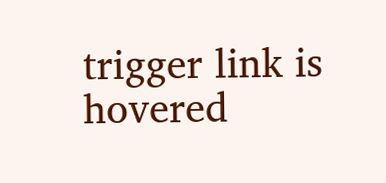trigger link is hovered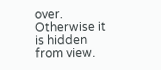over. Otherwise it is hidden from view.